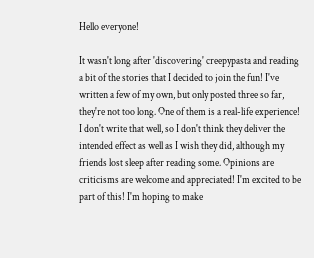Hello everyone!

It wasn't long after 'discovering' creepypasta and reading a bit of the stories that I decided to join the fun! I've written a few of my own, but only posted three so far, they're not too long. One of them is a real-life experience! I don't write that well, so I don't think they deliver the intended effect as well as I wish they did, although my friends lost sleep after reading some. Opinions are criticisms are welcome and appreciated! I'm excited to be part of this! I'm hoping to make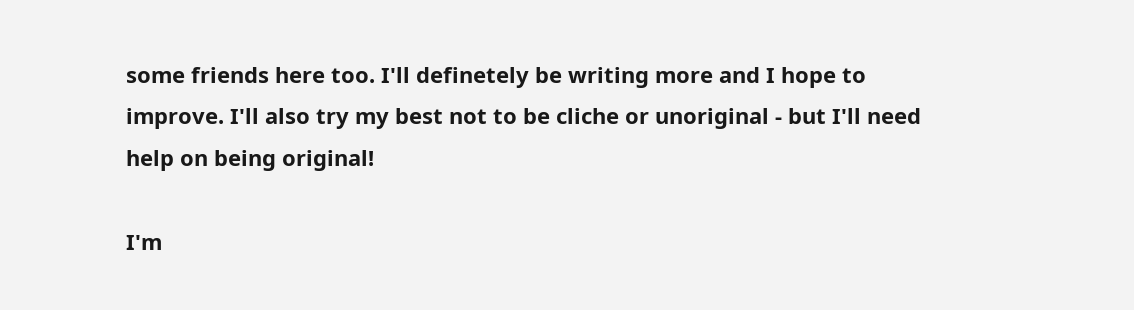some friends here too. I'll definetely be writing more and I hope to improve. I'll also try my best not to be cliche or unoriginal - but I'll need help on being original!

I'm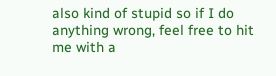also kind of stupid so if I do anything wrong, feel free to hit me with a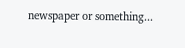newspaper or something...